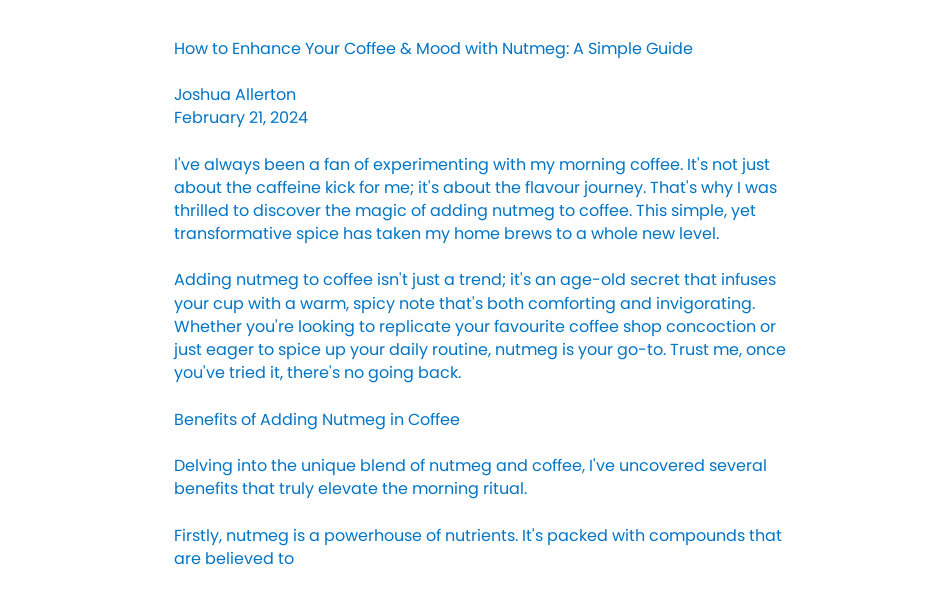How to Enhance Your Coffee & Mood with Nutmeg: A Simple Guide

Joshua Allerton
February 21, 2024

I've always been a fan of experimenting with my morning coffee. It's not just about the caffeine kick for me; it's about the flavour journey. That's why I was thrilled to discover the magic of adding nutmeg to coffee. This simple, yet transformative spice has taken my home brews to a whole new level.

Adding nutmeg to coffee isn't just a trend; it's an age-old secret that infuses your cup with a warm, spicy note that's both comforting and invigorating. Whether you're looking to replicate your favourite coffee shop concoction or just eager to spice up your daily routine, nutmeg is your go-to. Trust me, once you've tried it, there's no going back.

Benefits of Adding Nutmeg in Coffee

Delving into the unique blend of nutmeg and coffee, I've uncovered several benefits that truly elevate the morning ritual.

Firstly, nutmeg is a powerhouse of nutrients. It's packed with compounds that are believed to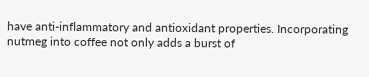have anti-inflammatory and antioxidant properties. Incorporating nutmeg into coffee not only adds a burst of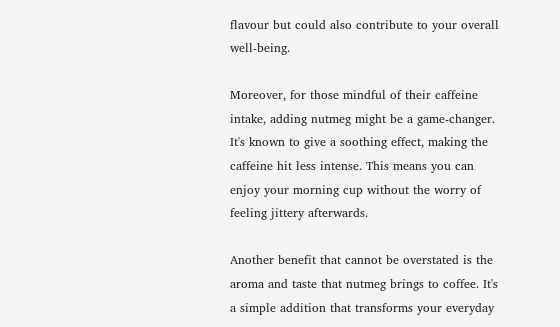flavour but could also contribute to your overall well-being.

Moreover, for those mindful of their caffeine intake, adding nutmeg might be a game-changer. It's known to give a soothing effect, making the caffeine hit less intense. This means you can enjoy your morning cup without the worry of feeling jittery afterwards.

Another benefit that cannot be overstated is the aroma and taste that nutmeg brings to coffee. It's a simple addition that transforms your everyday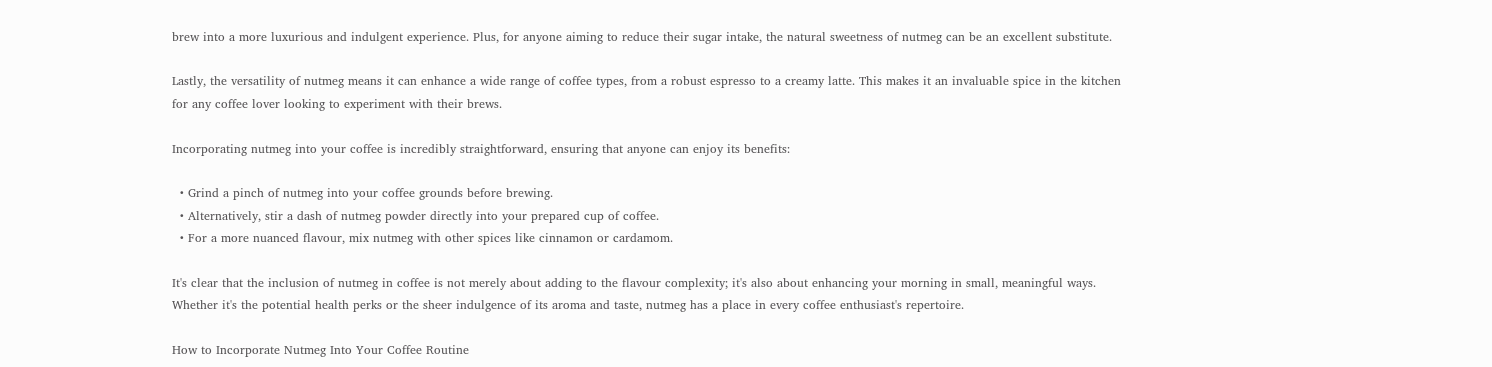brew into a more luxurious and indulgent experience. Plus, for anyone aiming to reduce their sugar intake, the natural sweetness of nutmeg can be an excellent substitute.

Lastly, the versatility of nutmeg means it can enhance a wide range of coffee types, from a robust espresso to a creamy latte. This makes it an invaluable spice in the kitchen for any coffee lover looking to experiment with their brews.

Incorporating nutmeg into your coffee is incredibly straightforward, ensuring that anyone can enjoy its benefits:

  • Grind a pinch of nutmeg into your coffee grounds before brewing.
  • Alternatively, stir a dash of nutmeg powder directly into your prepared cup of coffee.
  • For a more nuanced flavour, mix nutmeg with other spices like cinnamon or cardamom.

It's clear that the inclusion of nutmeg in coffee is not merely about adding to the flavour complexity; it's also about enhancing your morning in small, meaningful ways. Whether it's the potential health perks or the sheer indulgence of its aroma and taste, nutmeg has a place in every coffee enthusiast's repertoire.

How to Incorporate Nutmeg Into Your Coffee Routine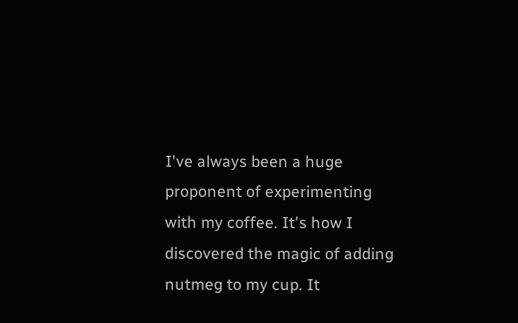I've always been a huge proponent of experimenting with my coffee. It's how I discovered the magic of adding nutmeg to my cup. It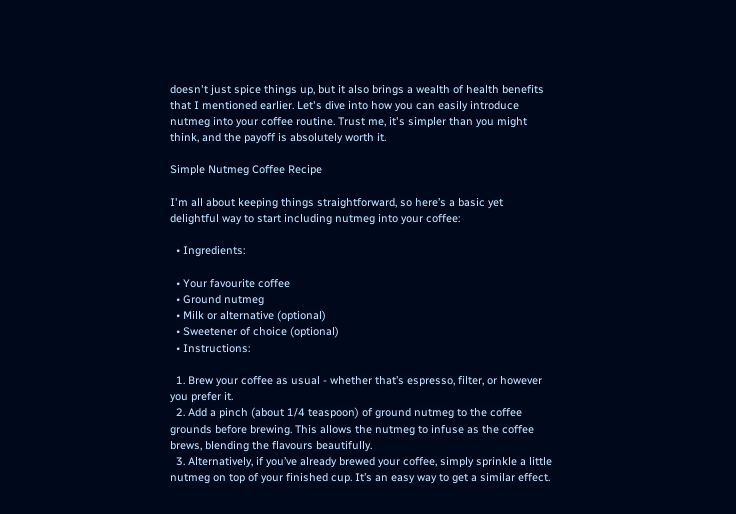doesn't just spice things up, but it also brings a wealth of health benefits that I mentioned earlier. Let's dive into how you can easily introduce nutmeg into your coffee routine. Trust me, it's simpler than you might think, and the payoff is absolutely worth it.

Simple Nutmeg Coffee Recipe

I'm all about keeping things straightforward, so here’s a basic yet delightful way to start including nutmeg into your coffee:

  • Ingredients:

  • Your favourite coffee
  • Ground nutmeg
  • Milk or alternative (optional)
  • Sweetener of choice (optional)
  • Instructions:

  1. Brew your coffee as usual - whether that’s espresso, filter, or however you prefer it.
  2. Add a pinch (about 1/4 teaspoon) of ground nutmeg to the coffee grounds before brewing. This allows the nutmeg to infuse as the coffee brews, blending the flavours beautifully.
  3. Alternatively, if you’ve already brewed your coffee, simply sprinkle a little nutmeg on top of your finished cup. It’s an easy way to get a similar effect.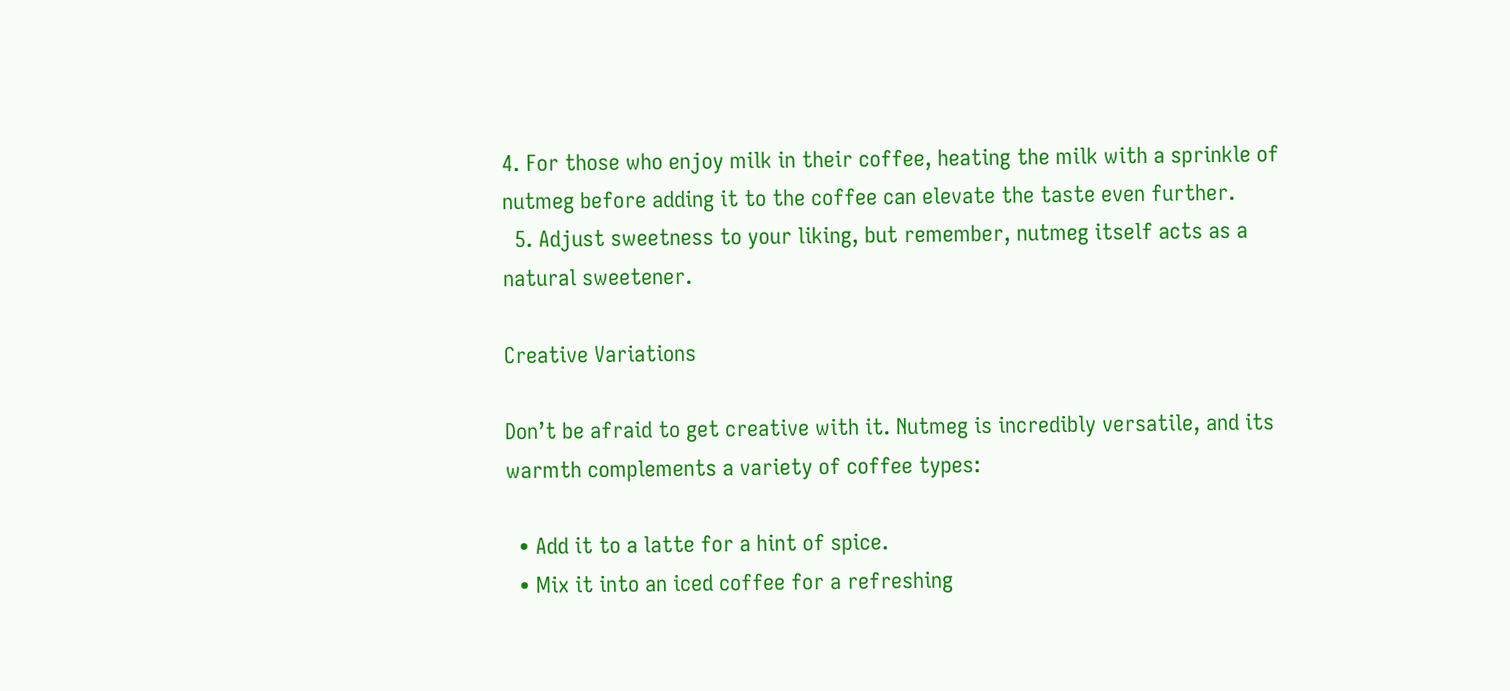4. For those who enjoy milk in their coffee, heating the milk with a sprinkle of nutmeg before adding it to the coffee can elevate the taste even further.
  5. Adjust sweetness to your liking, but remember, nutmeg itself acts as a natural sweetener.

Creative Variations

Don’t be afraid to get creative with it. Nutmeg is incredibly versatile, and its warmth complements a variety of coffee types:

  • Add it to a latte for a hint of spice.
  • Mix it into an iced coffee for a refreshing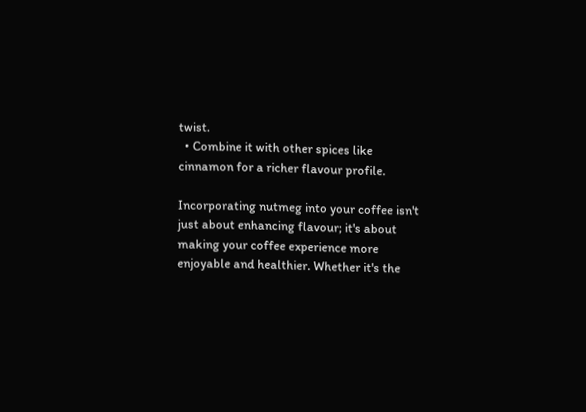twist.
  • Combine it with other spices like cinnamon for a richer flavour profile.

Incorporating nutmeg into your coffee isn't just about enhancing flavour; it's about making your coffee experience more enjoyable and healthier. Whether it's the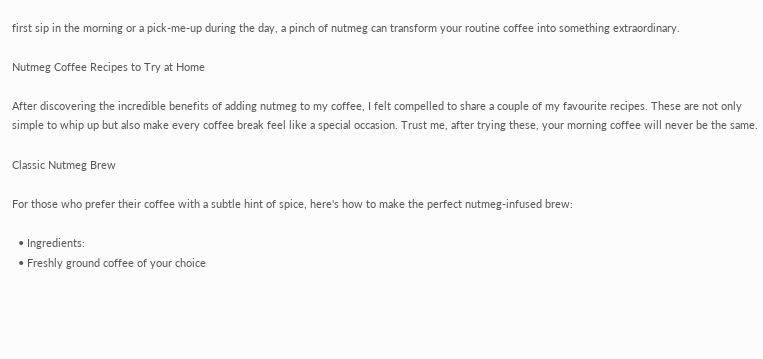first sip in the morning or a pick-me-up during the day, a pinch of nutmeg can transform your routine coffee into something extraordinary.

Nutmeg Coffee Recipes to Try at Home

After discovering the incredible benefits of adding nutmeg to my coffee, I felt compelled to share a couple of my favourite recipes. These are not only simple to whip up but also make every coffee break feel like a special occasion. Trust me, after trying these, your morning coffee will never be the same.

Classic Nutmeg Brew

For those who prefer their coffee with a subtle hint of spice, here's how to make the perfect nutmeg-infused brew:

  • Ingredients:
  • Freshly ground coffee of your choice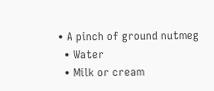• A pinch of ground nutmeg
  • Water
  • Milk or cream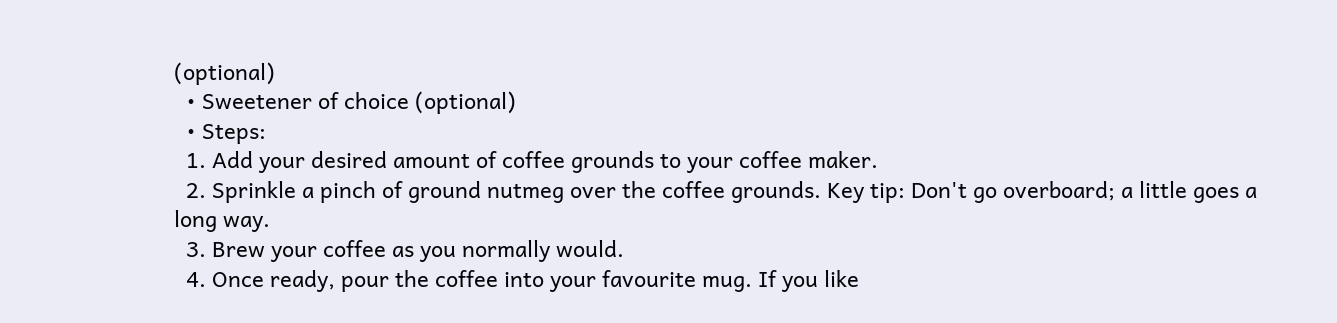(optional)
  • Sweetener of choice (optional)
  • Steps:
  1. Add your desired amount of coffee grounds to your coffee maker.
  2. Sprinkle a pinch of ground nutmeg over the coffee grounds. Key tip: Don't go overboard; a little goes a long way.
  3. Brew your coffee as you normally would.
  4. Once ready, pour the coffee into your favourite mug. If you like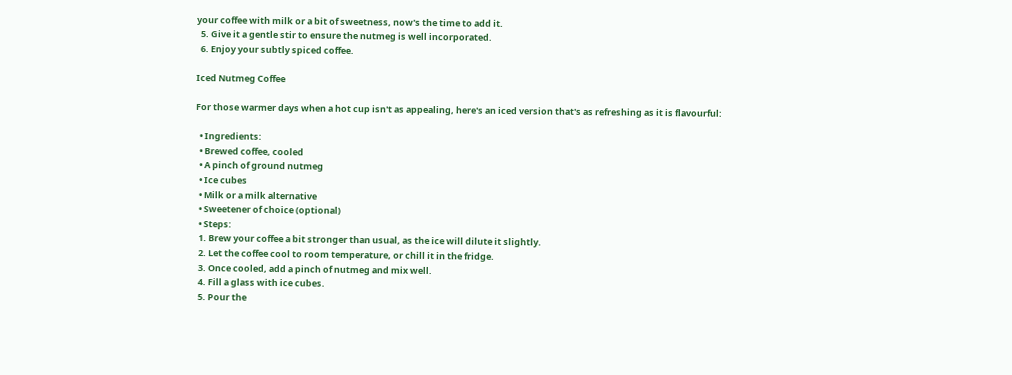your coffee with milk or a bit of sweetness, now's the time to add it.
  5. Give it a gentle stir to ensure the nutmeg is well incorporated.
  6. Enjoy your subtly spiced coffee.

Iced Nutmeg Coffee

For those warmer days when a hot cup isn't as appealing, here's an iced version that's as refreshing as it is flavourful:

  • Ingredients:
  • Brewed coffee, cooled
  • A pinch of ground nutmeg
  • Ice cubes
  • Milk or a milk alternative
  • Sweetener of choice (optional)
  • Steps:
  1. Brew your coffee a bit stronger than usual, as the ice will dilute it slightly.
  2. Let the coffee cool to room temperature, or chill it in the fridge.
  3. Once cooled, add a pinch of nutmeg and mix well.
  4. Fill a glass with ice cubes.
  5. Pour the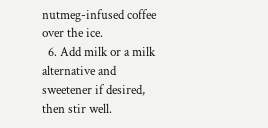nutmeg-infused coffee over the ice.
  6. Add milk or a milk alternative and sweetener if desired, then stir well.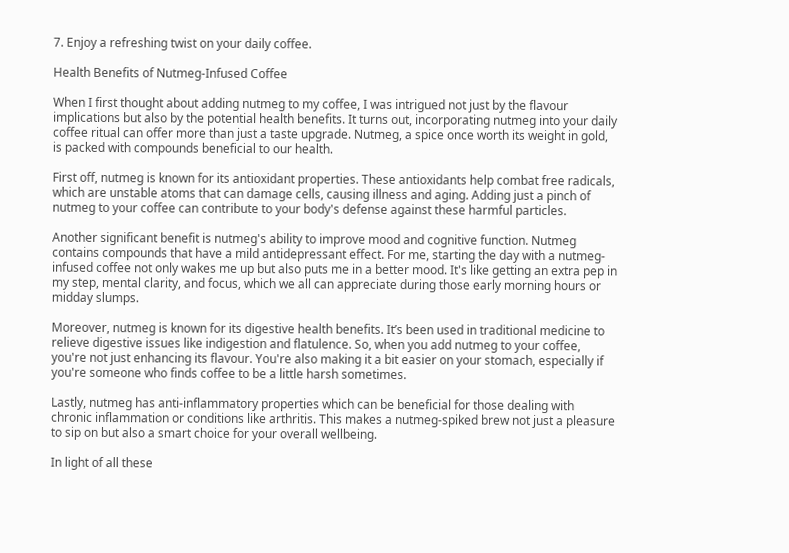7. Enjoy a refreshing twist on your daily coffee.

Health Benefits of Nutmeg-Infused Coffee

When I first thought about adding nutmeg to my coffee, I was intrigued not just by the flavour implications but also by the potential health benefits. It turns out, incorporating nutmeg into your daily coffee ritual can offer more than just a taste upgrade. Nutmeg, a spice once worth its weight in gold, is packed with compounds beneficial to our health.

First off, nutmeg is known for its antioxidant properties. These antioxidants help combat free radicals, which are unstable atoms that can damage cells, causing illness and aging. Adding just a pinch of nutmeg to your coffee can contribute to your body's defense against these harmful particles.

Another significant benefit is nutmeg's ability to improve mood and cognitive function. Nutmeg contains compounds that have a mild antidepressant effect. For me, starting the day with a nutmeg-infused coffee not only wakes me up but also puts me in a better mood. It's like getting an extra pep in my step, mental clarity, and focus, which we all can appreciate during those early morning hours or midday slumps.

Moreover, nutmeg is known for its digestive health benefits. It’s been used in traditional medicine to relieve digestive issues like indigestion and flatulence. So, when you add nutmeg to your coffee, you're not just enhancing its flavour. You're also making it a bit easier on your stomach, especially if you're someone who finds coffee to be a little harsh sometimes.

Lastly, nutmeg has anti-inflammatory properties which can be beneficial for those dealing with chronic inflammation or conditions like arthritis. This makes a nutmeg-spiked brew not just a pleasure to sip on but also a smart choice for your overall wellbeing.

In light of all these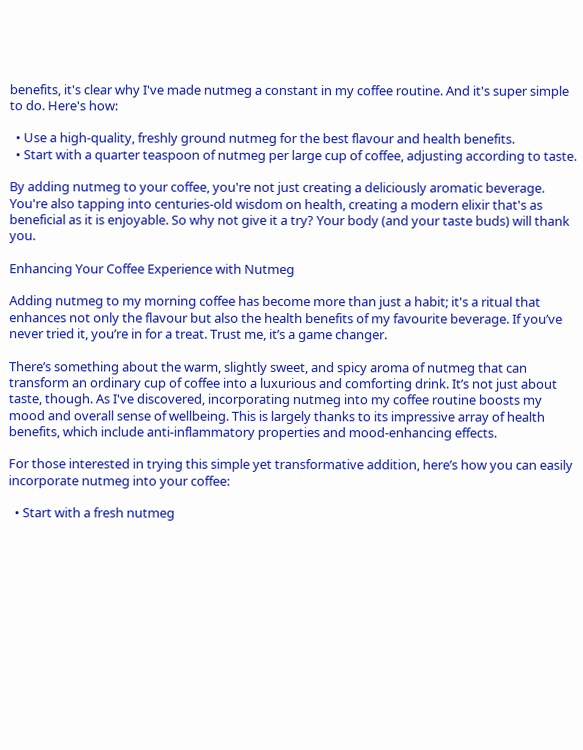benefits, it's clear why I've made nutmeg a constant in my coffee routine. And it's super simple to do. Here's how:

  • Use a high-quality, freshly ground nutmeg for the best flavour and health benefits.
  • Start with a quarter teaspoon of nutmeg per large cup of coffee, adjusting according to taste.

By adding nutmeg to your coffee, you're not just creating a deliciously aromatic beverage. You're also tapping into centuries-old wisdom on health, creating a modern elixir that's as beneficial as it is enjoyable. So why not give it a try? Your body (and your taste buds) will thank you.

Enhancing Your Coffee Experience with Nutmeg

Adding nutmeg to my morning coffee has become more than just a habit; it's a ritual that enhances not only the flavour but also the health benefits of my favourite beverage. If you’ve never tried it, you’re in for a treat. Trust me, it’s a game changer.

There’s something about the warm, slightly sweet, and spicy aroma of nutmeg that can transform an ordinary cup of coffee into a luxurious and comforting drink. It’s not just about taste, though. As I've discovered, incorporating nutmeg into my coffee routine boosts my mood and overall sense of wellbeing. This is largely thanks to its impressive array of health benefits, which include anti-inflammatory properties and mood-enhancing effects.

For those interested in trying this simple yet transformative addition, here’s how you can easily incorporate nutmeg into your coffee:

  • Start with a fresh nutmeg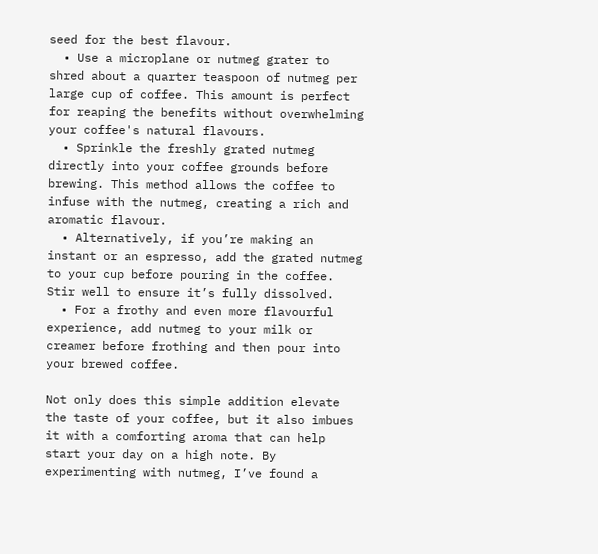seed for the best flavour.
  • Use a microplane or nutmeg grater to shred about a quarter teaspoon of nutmeg per large cup of coffee. This amount is perfect for reaping the benefits without overwhelming your coffee's natural flavours.
  • Sprinkle the freshly grated nutmeg directly into your coffee grounds before brewing. This method allows the coffee to infuse with the nutmeg, creating a rich and aromatic flavour.
  • Alternatively, if you’re making an instant or an espresso, add the grated nutmeg to your cup before pouring in the coffee. Stir well to ensure it’s fully dissolved.
  • For a frothy and even more flavourful experience, add nutmeg to your milk or creamer before frothing and then pour into your brewed coffee.

Not only does this simple addition elevate the taste of your coffee, but it also imbues it with a comforting aroma that can help start your day on a high note. By experimenting with nutmeg, I’ve found a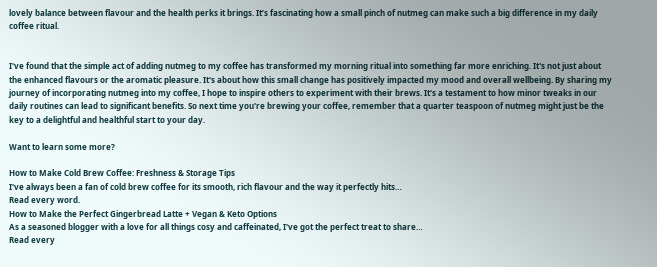lovely balance between flavour and the health perks it brings. It’s fascinating how a small pinch of nutmeg can make such a big difference in my daily coffee ritual.


I've found that the simple act of adding nutmeg to my coffee has transformed my morning ritual into something far more enriching. It's not just about the enhanced flavours or the aromatic pleasure. It's about how this small change has positively impacted my mood and overall wellbeing. By sharing my journey of incorporating nutmeg into my coffee, I hope to inspire others to experiment with their brews. It's a testament to how minor tweaks in our daily routines can lead to significant benefits. So next time you're brewing your coffee, remember that a quarter teaspoon of nutmeg might just be the key to a delightful and healthful start to your day.

Want to learn some more?

How to Make Cold Brew Coffee: Freshness & Storage Tips
I've always been a fan of cold brew coffee for its smooth, rich flavour and the way it perfectly hits…
Read every word.
How to Make the Perfect Gingerbread Latte + Vegan & Keto Options
As a seasoned blogger with a love for all things cosy and caffeinated, I've got the perfect treat to share…
Read every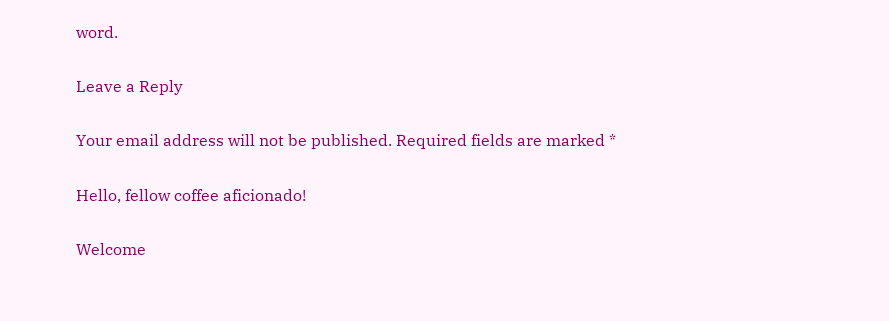word.

Leave a Reply

Your email address will not be published. Required fields are marked *

Hello, fellow coffee aficionado!

Welcome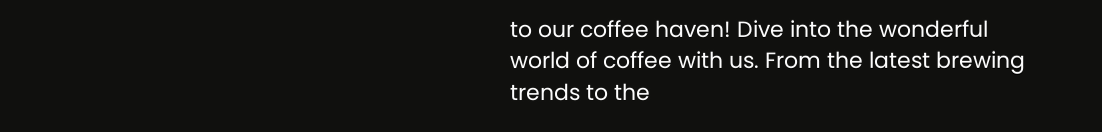to our coffee haven! Dive into the wonderful world of coffee with us. From the latest brewing trends to the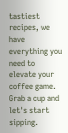tastiest recipes, we have everything you need to elevate your coffee game. Grab a cup and let's start sipping.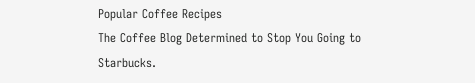Popular Coffee Recipes
The Coffee Blog Determined to Stop You Going to Starbucks.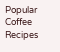Popular Coffee Recipes